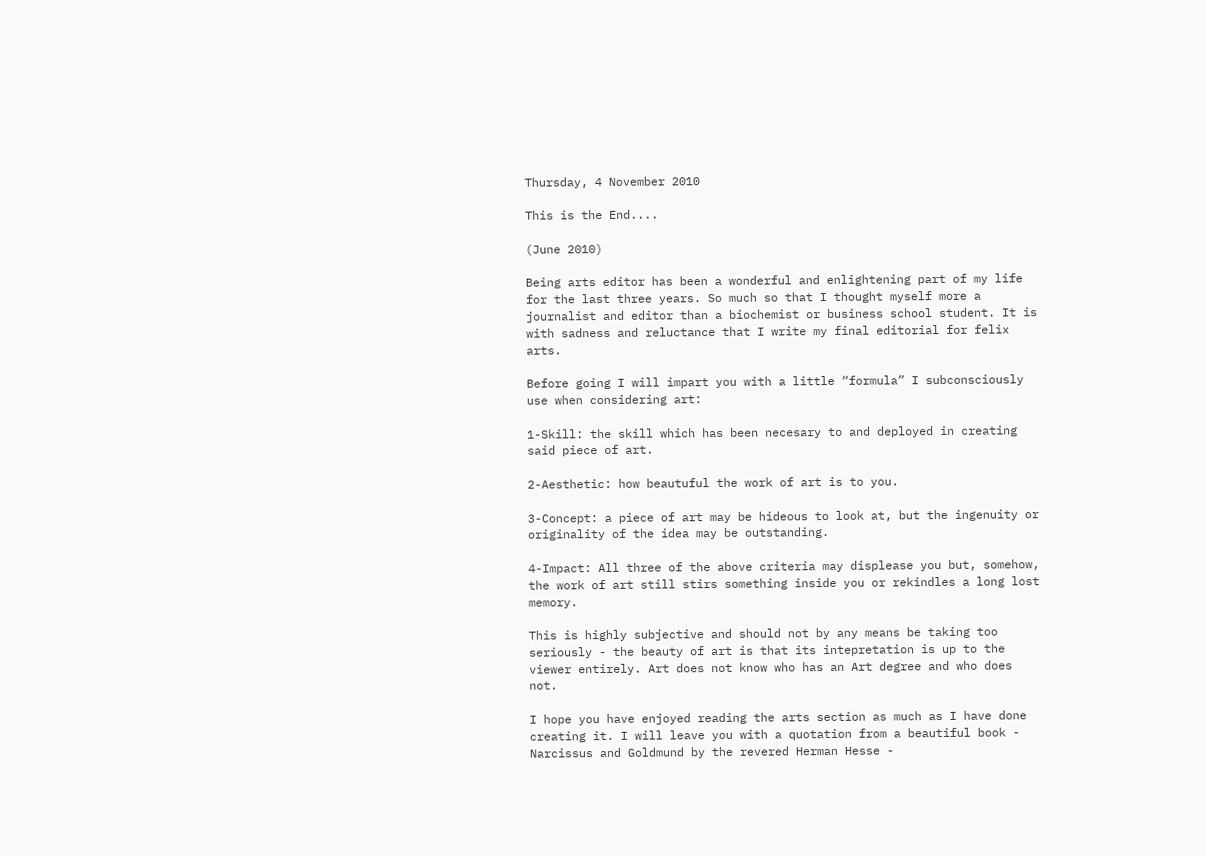Thursday, 4 November 2010

This is the End....

(June 2010)

Being arts editor has been a wonderful and enlightening part of my life for the last three years. So much so that I thought myself more a journalist and editor than a biochemist or business school student. It is with sadness and reluctance that I write my final editorial for felix arts.

Before going I will impart you with a little “formula” I subconsciously use when considering art:

1-Skill: the skill which has been necesary to and deployed in creating said piece of art.

2-Aesthetic: how beautuful the work of art is to you.

3-Concept: a piece of art may be hideous to look at, but the ingenuity or originality of the idea may be outstanding.

4-Impact: All three of the above criteria may displease you but, somehow, the work of art still stirs something inside you or rekindles a long lost memory.

This is highly subjective and should not by any means be taking too seriously - the beauty of art is that its intepretation is up to the viewer entirely. Art does not know who has an Art degree and who does not.

I hope you have enjoyed reading the arts section as much as I have done creating it. I will leave you with a quotation from a beautiful book - Narcissus and Goldmund by the revered Herman Hesse -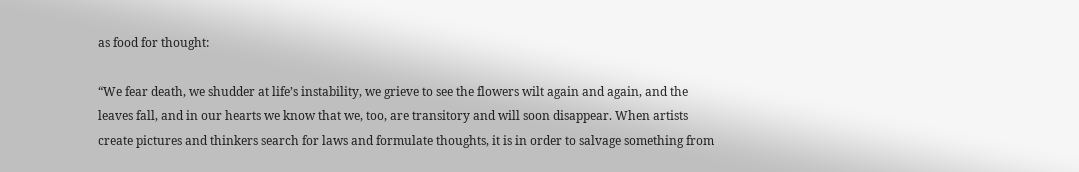as food for thought:

“We fear death, we shudder at life’s instability, we grieve to see the flowers wilt again and again, and the leaves fall, and in our hearts we know that we, too, are transitory and will soon disappear. When artists create pictures and thinkers search for laws and formulate thoughts, it is in order to salvage something from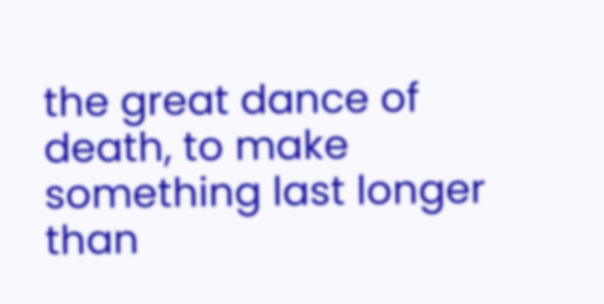the great dance of death, to make something last longer than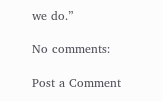we do.”

No comments:

Post a Comment